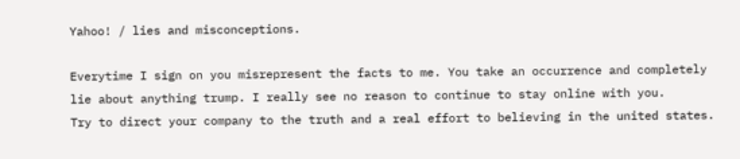Yahoo! / lies and misconceptions.

Everytime I sign on you misrepresent the facts to me. You take an occurrence and completely lie about anything trump. I really see no reason to continue to stay online with you.
Try to direct your company to the truth and a real effort to believing in the united states.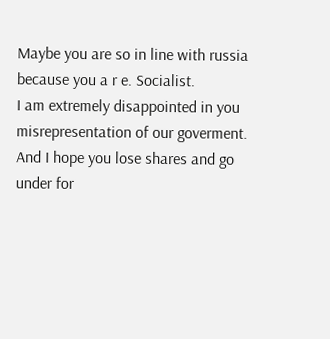Maybe you are so in line with russia because you a r e. Socialist.
I am extremely disappointed in you misrepresentation of our goverment. And I hope you lose shares and go under for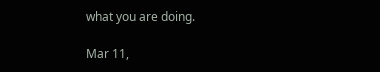what you are doing.

Mar 11,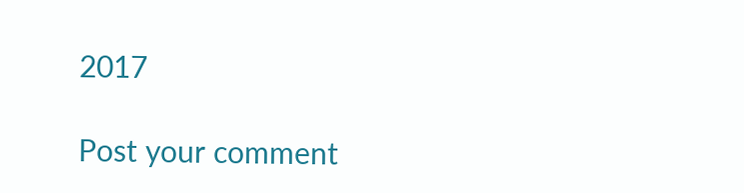2017

Post your comment